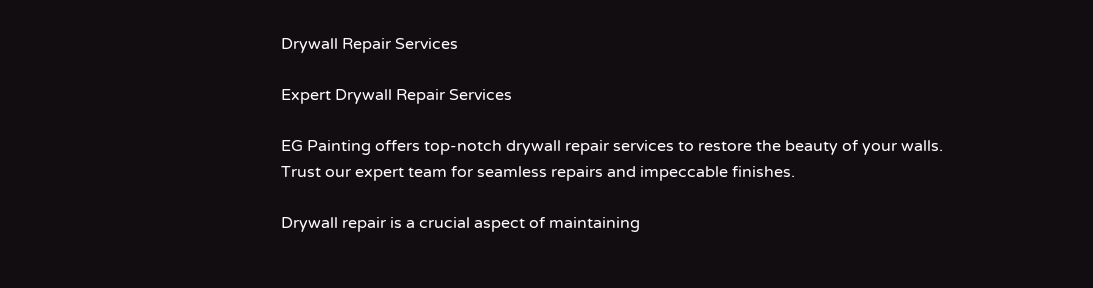Drywall Repair Services

Expert Drywall Repair Services

EG Painting offers top-notch drywall repair services to restore the beauty of your walls. Trust our expert team for seamless repairs and impeccable finishes.

Drywall repair is a crucial aspect of maintaining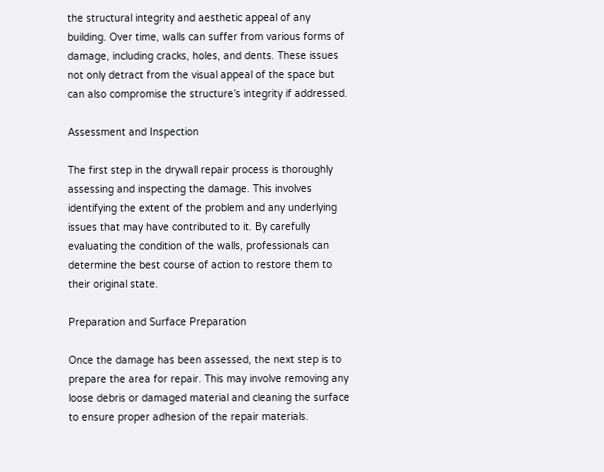the structural integrity and aesthetic appeal of any building. Over time, walls can suffer from various forms of damage, including cracks, holes, and dents. These issues not only detract from the visual appeal of the space but can also compromise the structure’s integrity if addressed.

Assessment and Inspection

The first step in the drywall repair process is thoroughly assessing and inspecting the damage. This involves identifying the extent of the problem and any underlying issues that may have contributed to it. By carefully evaluating the condition of the walls, professionals can determine the best course of action to restore them to their original state.

Preparation and Surface Preparation

Once the damage has been assessed, the next step is to prepare the area for repair. This may involve removing any loose debris or damaged material and cleaning the surface to ensure proper adhesion of the repair materials.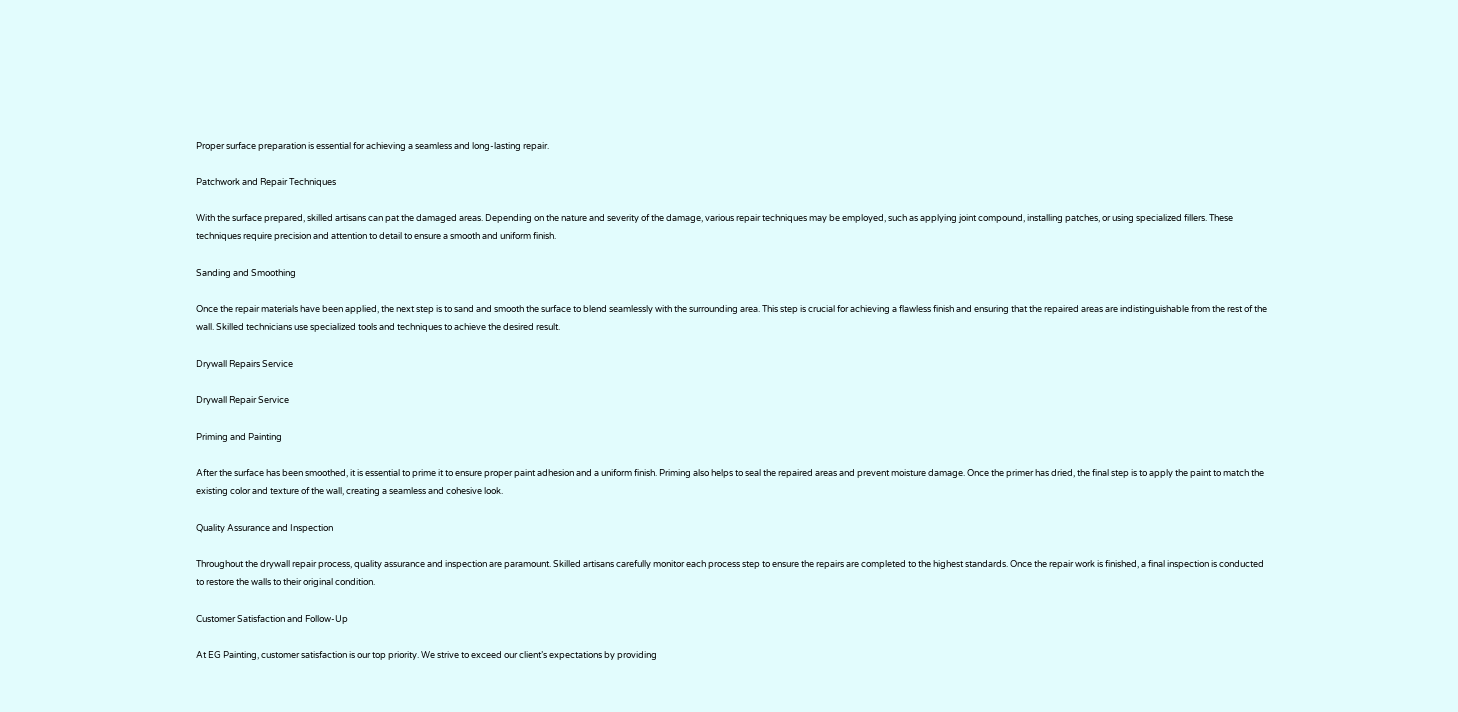Proper surface preparation is essential for achieving a seamless and long-lasting repair.

Patchwork and Repair Techniques

With the surface prepared, skilled artisans can pat the damaged areas. Depending on the nature and severity of the damage, various repair techniques may be employed, such as applying joint compound, installing patches, or using specialized fillers. These techniques require precision and attention to detail to ensure a smooth and uniform finish.

Sanding and Smoothing

Once the repair materials have been applied, the next step is to sand and smooth the surface to blend seamlessly with the surrounding area. This step is crucial for achieving a flawless finish and ensuring that the repaired areas are indistinguishable from the rest of the wall. Skilled technicians use specialized tools and techniques to achieve the desired result.

Drywall Repairs Service

Drywall Repair Service

Priming and Painting

After the surface has been smoothed, it is essential to prime it to ensure proper paint adhesion and a uniform finish. Priming also helps to seal the repaired areas and prevent moisture damage. Once the primer has dried, the final step is to apply the paint to match the existing color and texture of the wall, creating a seamless and cohesive look.

Quality Assurance and Inspection

Throughout the drywall repair process, quality assurance and inspection are paramount. Skilled artisans carefully monitor each process step to ensure the repairs are completed to the highest standards. Once the repair work is finished, a final inspection is conducted to restore the walls to their original condition.

Customer Satisfaction and Follow-Up

At EG Painting, customer satisfaction is our top priority. We strive to exceed our client’s expectations by providing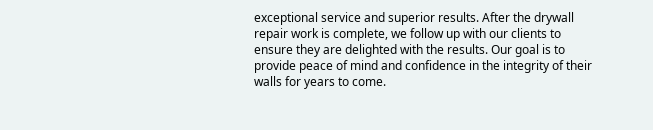exceptional service and superior results. After the drywall repair work is complete, we follow up with our clients to ensure they are delighted with the results. Our goal is to provide peace of mind and confidence in the integrity of their walls for years to come.